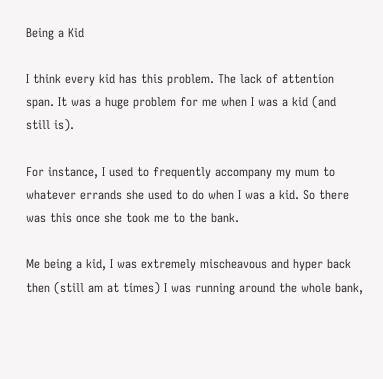Being a Kid

I think every kid has this problem. The lack of attention span. It was a huge problem for me when I was a kid (and still is).

For instance, I used to frequently accompany my mum to whatever errands she used to do when I was a kid. So there was this once she took me to the bank.

Me being a kid, I was extremely mischeavous and hyper back then (still am at times) I was running around the whole bank,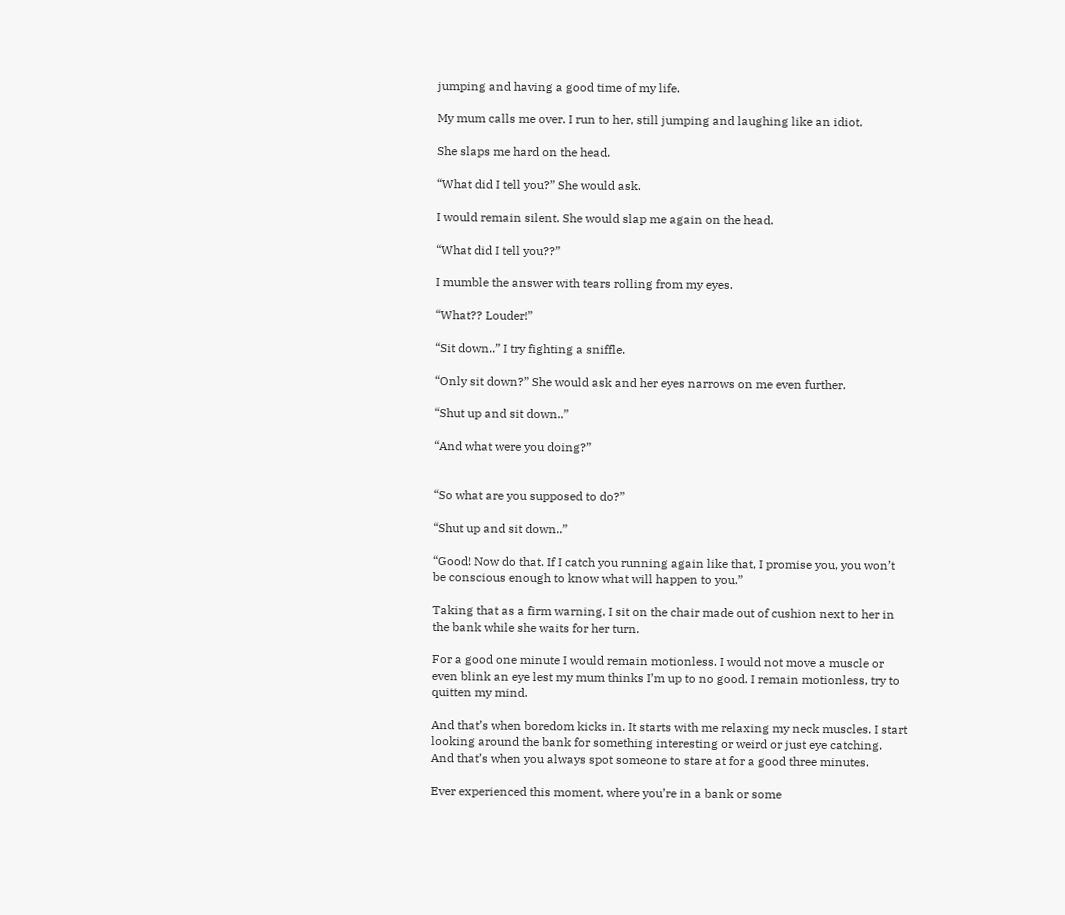jumping and having a good time of my life.

My mum calls me over. I run to her, still jumping and laughing like an idiot.

She slaps me hard on the head.

“What did I tell you?” She would ask.

I would remain silent. She would slap me again on the head.

“What did I tell you??”

I mumble the answer with tears rolling from my eyes.

“What?? Louder!”

“Sit down..” I try fighting a sniffle.

“Only sit down?” She would ask and her eyes narrows on me even further.

“Shut up and sit down..”

“And what were you doing?”


“So what are you supposed to do?”

“Shut up and sit down..”

“Good! Now do that. If I catch you running again like that, I promise you, you won’t be conscious enough to know what will happen to you.”

Taking that as a firm warning, I sit on the chair made out of cushion next to her in the bank while she waits for her turn.

For a good one minute I would remain motionless. I would not move a muscle or even blink an eye lest my mum thinks I’m up to no good. I remain motionless, try to quitten my mind.

And that’s when boredom kicks in. It starts with me relaxing my neck muscles. I start looking around the bank for something interesting or weird or just eye catching. And that’s when you always spot someone to stare at for a good three minutes.

Ever experienced this moment, where you’re in a bank or some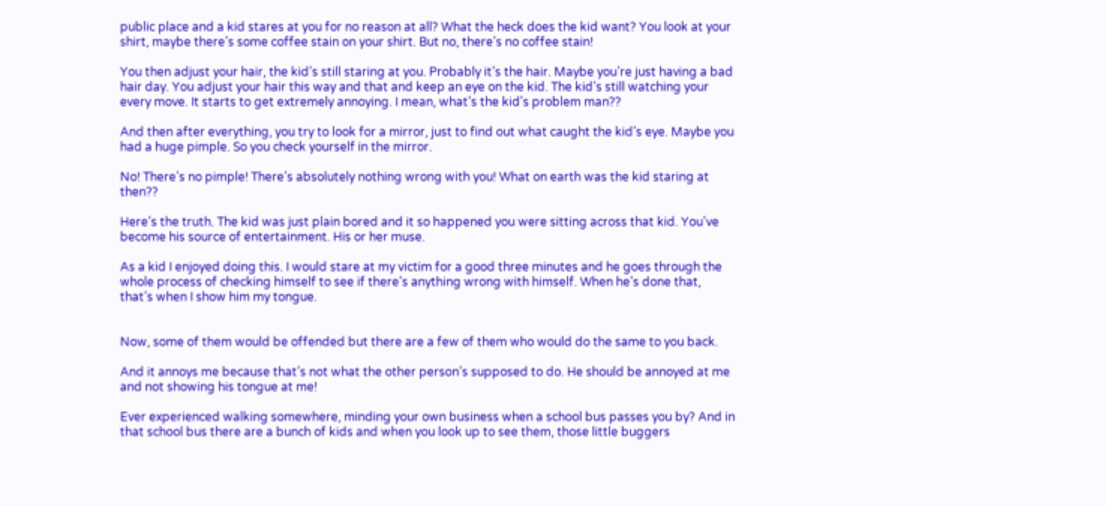public place and a kid stares at you for no reason at all? What the heck does the kid want? You look at your shirt, maybe there’s some coffee stain on your shirt. But no, there’s no coffee stain!

You then adjust your hair, the kid’s still staring at you. Probably it’s the hair. Maybe you’re just having a bad hair day. You adjust your hair this way and that and keep an eye on the kid. The kid’s still watching your every move. It starts to get extremely annoying. I mean, what’s the kid’s problem man??

And then after everything, you try to look for a mirror, just to find out what caught the kid’s eye. Maybe you had a huge pimple. So you check yourself in the mirror.

No! There’s no pimple! There’s absolutely nothing wrong with you! What on earth was the kid staring at then??

Here’s the truth. The kid was just plain bored and it so happened you were sitting across that kid. You’ve become his source of entertainment. His or her muse.

As a kid I enjoyed doing this. I would stare at my victim for a good three minutes and he goes through the whole process of checking himself to see if there’s anything wrong with himself. When he’s done that, that’s when I show him my tongue.


Now, some of them would be offended but there are a few of them who would do the same to you back.

And it annoys me because that’s not what the other person’s supposed to do. He should be annoyed at me and not showing his tongue at me!

Ever experienced walking somewhere, minding your own business when a school bus passes you by? And in that school bus there are a bunch of kids and when you look up to see them, those little buggers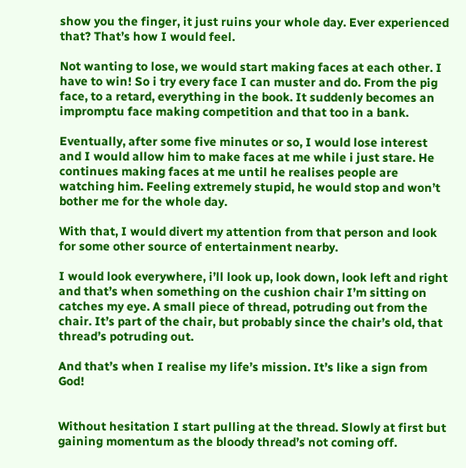show you the finger, it just ruins your whole day. Ever experienced that? That’s how I would feel.

Not wanting to lose, we would start making faces at each other. I have to win! So i try every face I can muster and do. From the pig face, to a retard, everything in the book. It suddenly becomes an impromptu face making competition and that too in a bank.

Eventually, after some five minutes or so, I would lose interest and I would allow him to make faces at me while i just stare. He continues making faces at me until he realises people are watching him. Feeling extremely stupid, he would stop and won’t bother me for the whole day.

With that, I would divert my attention from that person and look for some other source of entertainment nearby.

I would look everywhere, i’ll look up, look down, look left and right and that’s when something on the cushion chair I’m sitting on catches my eye. A small piece of thread, potruding out from the chair. It’s part of the chair, but probably since the chair’s old, that thread’s potruding out.

And that’s when I realise my life’s mission. It’s like a sign from God!


Without hesitation I start pulling at the thread. Slowly at first but gaining momentum as the bloody thread’s not coming off.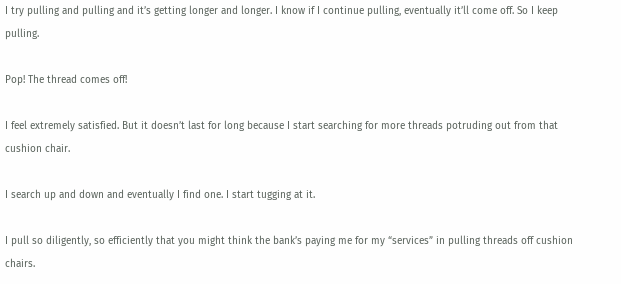I try pulling and pulling and it’s getting longer and longer. I know if I continue pulling, eventually it’ll come off. So I keep pulling.

Pop! The thread comes off!

I feel extremely satisfied. But it doesn’t last for long because I start searching for more threads potruding out from that cushion chair.

I search up and down and eventually I find one. I start tugging at it.

I pull so diligently, so efficiently that you might think the bank’s paying me for my “services” in pulling threads off cushion chairs.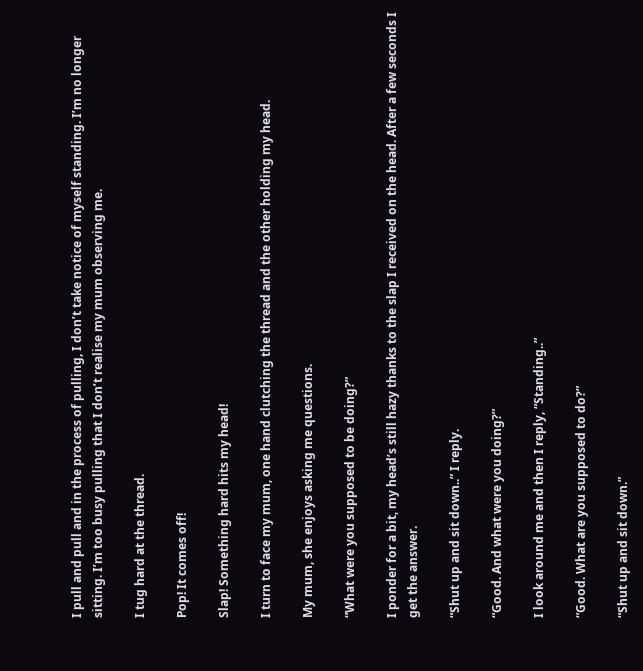I pull and pull and in the process of pulling, I don’t take notice of myself standing. I’m no longer sitting. I’m too busy pulling that I don’t realise my mum observing me.

I tug hard at the thread.

Pop! It comes off!

Slap! Something hard hits my head!

I turn to face my mum, one hand clutching the thread and the other holding my head.

My mum, she enjoys asking me questions.

“What were you supposed to be doing?”

I ponder for a bit, my head’s still hazy thanks to the slap I received on the head. After a few seconds I get the answer.

“Shut up and sit down..” I reply.

“Good. And what were you doing?”

I look around me and then I reply, “Standing..”

“Good. What are you supposed to do?”

“Shut up and sit down.”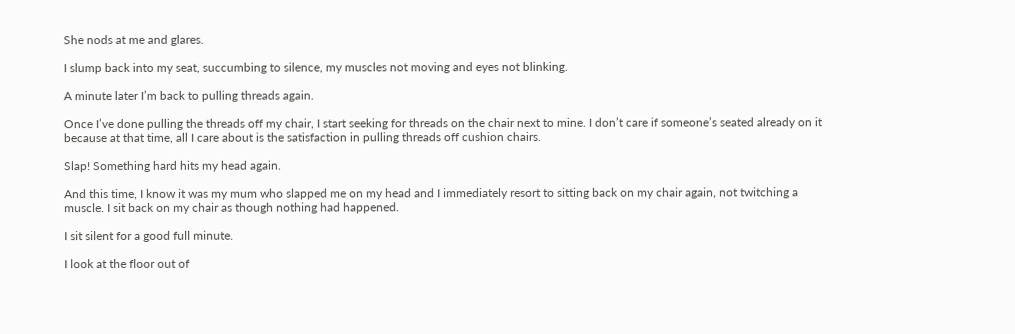She nods at me and glares.

I slump back into my seat, succumbing to silence, my muscles not moving and eyes not blinking.

A minute later I’m back to pulling threads again.

Once I’ve done pulling the threads off my chair, I start seeking for threads on the chair next to mine. I don’t care if someone’s seated already on it because at that time, all I care about is the satisfaction in pulling threads off cushion chairs.

Slap! Something hard hits my head again.

And this time, I know it was my mum who slapped me on my head and I immediately resort to sitting back on my chair again, not twitching a muscle. I sit back on my chair as though nothing had happened.

I sit silent for a good full minute.

I look at the floor out of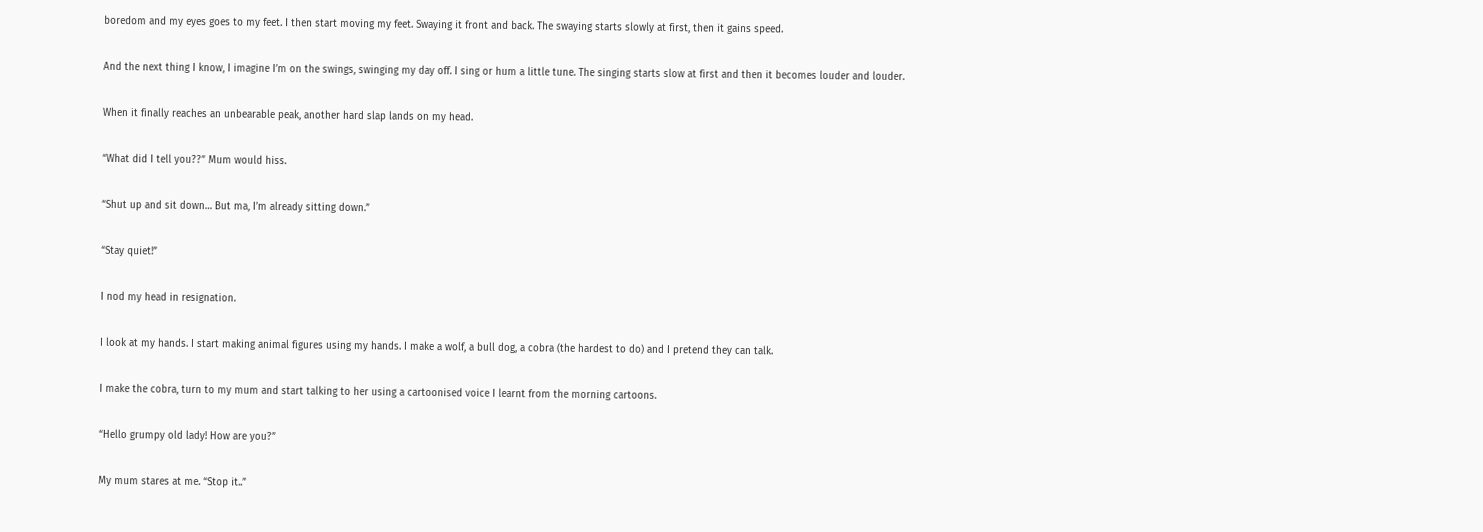boredom and my eyes goes to my feet. I then start moving my feet. Swaying it front and back. The swaying starts slowly at first, then it gains speed.

And the next thing I know, I imagine I’m on the swings, swinging my day off. I sing or hum a little tune. The singing starts slow at first and then it becomes louder and louder.

When it finally reaches an unbearable peak, another hard slap lands on my head.

“What did I tell you??” Mum would hiss.

“Shut up and sit down… But ma, I’m already sitting down.”

“Stay quiet!”

I nod my head in resignation.

I look at my hands. I start making animal figures using my hands. I make a wolf, a bull dog, a cobra (the hardest to do) and I pretend they can talk.

I make the cobra, turn to my mum and start talking to her using a cartoonised voice I learnt from the morning cartoons.

“Hello grumpy old lady! How are you?”

My mum stares at me. “Stop it..”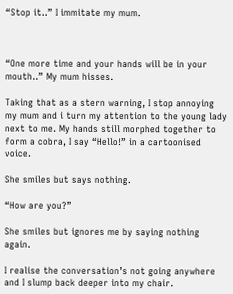“Stop it..” I immitate my mum.



“One more time and your hands will be in your mouth..” My mum hisses.

Taking that as a stern warning, I stop annoying my mum and i turn my attention to the young lady next to me. My hands still morphed together to form a cobra, I say “Hello!” in a cartoonised voice.

She smiles but says nothing.

“How are you?”

She smiles but ignores me by saying nothing again.

I realise the conversation’s not going anywhere and I slump back deeper into my chair.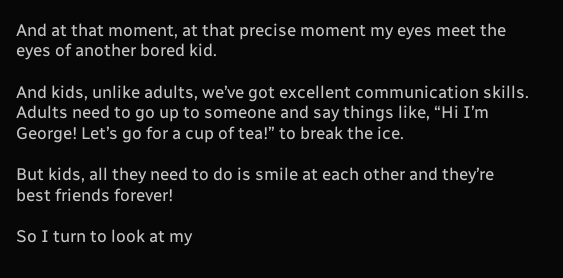And at that moment, at that precise moment my eyes meet the eyes of another bored kid.

And kids, unlike adults, we’ve got excellent communication skills. Adults need to go up to someone and say things like, “Hi I’m George! Let’s go for a cup of tea!” to break the ice.

But kids, all they need to do is smile at each other and they’re best friends forever!

So I turn to look at my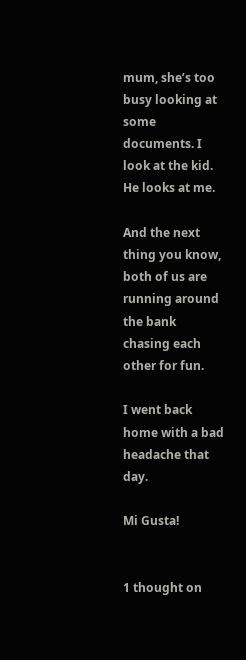mum, she’s too busy looking at some documents. I look at the kid. He looks at me.

And the next thing you know, both of us are running around the bank chasing each other for fun.

I went back home with a bad headache that day.

Mi Gusta!


1 thought on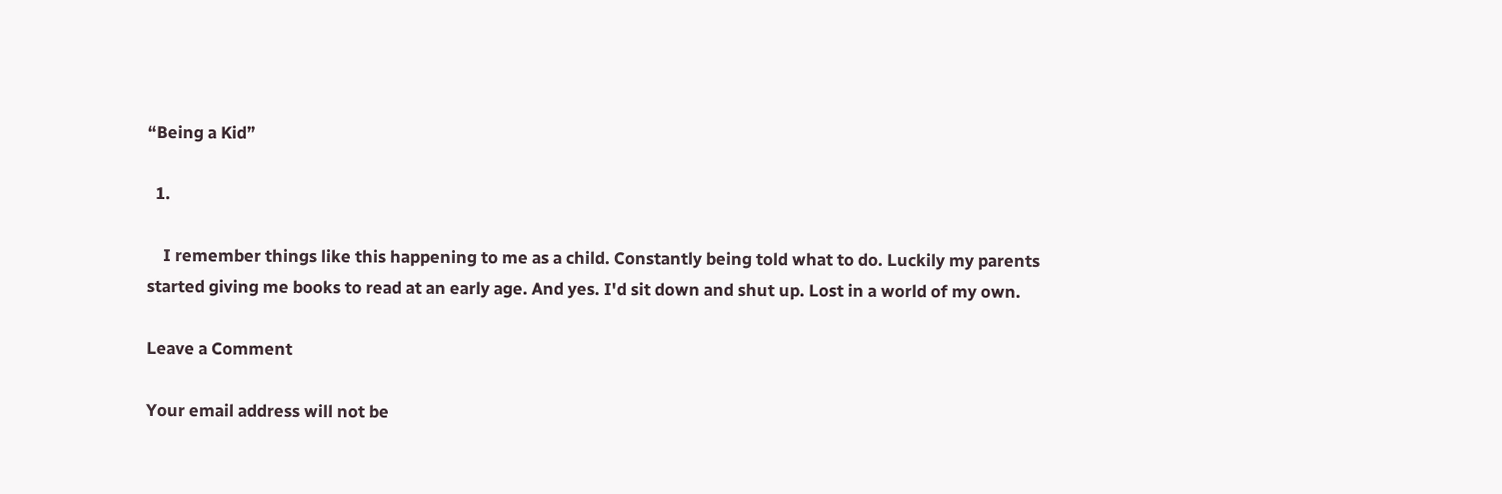“Being a Kid”

  1.

    I remember things like this happening to me as a child. Constantly being told what to do. Luckily my parents started giving me books to read at an early age. And yes. I'd sit down and shut up. Lost in a world of my own.

Leave a Comment

Your email address will not be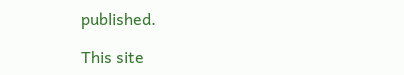published.

This site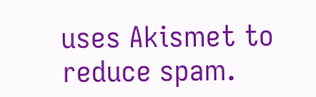uses Akismet to reduce spam.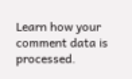Learn how your comment data is processed.